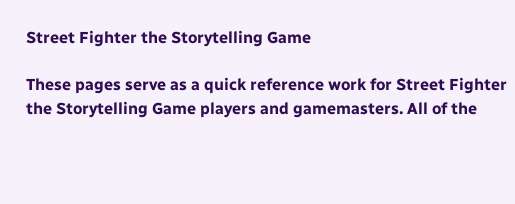Street Fighter the Storytelling Game

These pages serve as a quick reference work for Street Fighter the Storytelling Game players and gamemasters. All of the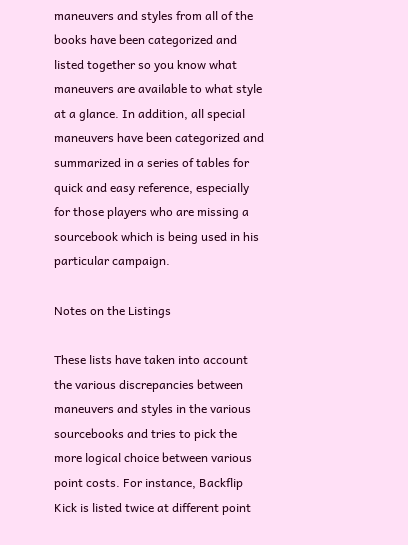maneuvers and styles from all of the books have been categorized and listed together so you know what maneuvers are available to what style at a glance. In addition, all special maneuvers have been categorized and summarized in a series of tables for quick and easy reference, especially for those players who are missing a sourcebook which is being used in his particular campaign.

Notes on the Listings

These lists have taken into account the various discrepancies between maneuvers and styles in the various sourcebooks and tries to pick the more logical choice between various point costs. For instance, Backflip Kick is listed twice at different point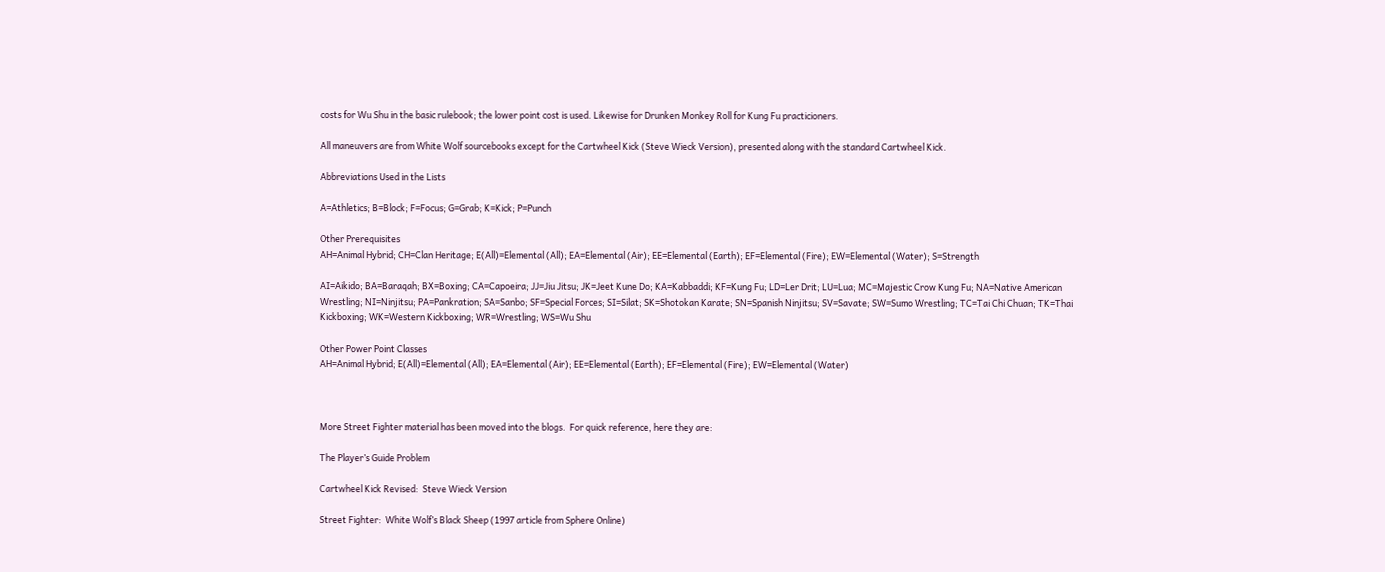costs for Wu Shu in the basic rulebook; the lower point cost is used. Likewise for Drunken Monkey Roll for Kung Fu practicioners.

All maneuvers are from White Wolf sourcebooks except for the Cartwheel Kick (Steve Wieck Version), presented along with the standard Cartwheel Kick.

Abbreviations Used in the Lists

A=Athletics; B=Block; F=Focus; G=Grab; K=Kick; P=Punch

Other Prerequisites
AH=Animal Hybrid; CH=Clan Heritage; E(All)=Elemental (All); EA=Elemental (Air); EE=Elemental (Earth); EF=Elemental (Fire); EW=Elemental (Water); S=Strength

AI=Aikido; BA=Baraqah; BX=Boxing; CA=Capoeira; JJ=Jiu Jitsu; JK=Jeet Kune Do; KA=Kabbaddi; KF=Kung Fu; LD=Ler Drit; LU=Lua; MC=Majestic Crow Kung Fu; NA=Native American Wrestling; NI=Ninjitsu; PA=Pankration; SA=Sanbo; SF=Special Forces; SI=Silat; SK=Shotokan Karate; SN=Spanish Ninjitsu; SV=Savate; SW=Sumo Wrestling; TC=Tai Chi Chuan; TK=Thai Kickboxing; WK=Western Kickboxing; WR=Wrestling; WS=Wu Shu

Other Power Point Classes
AH=Animal Hybrid; E(All)=Elemental (All); EA=Elemental (Air); EE=Elemental (Earth); EF=Elemental (Fire); EW=Elemental (Water)



More Street Fighter material has been moved into the blogs.  For quick reference, here they are:

The Player’s Guide Problem

Cartwheel Kick Revised:  Steve Wieck Version

Street Fighter:  White Wolf’s Black Sheep (1997 article from Sphere Online)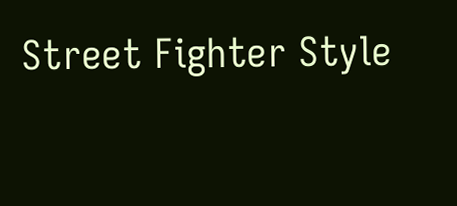Street Fighter Style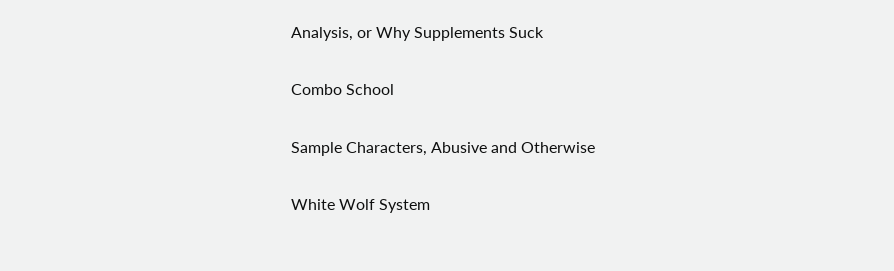Analysis, or Why Supplements Suck

Combo School

Sample Characters, Abusive and Otherwise

White Wolf System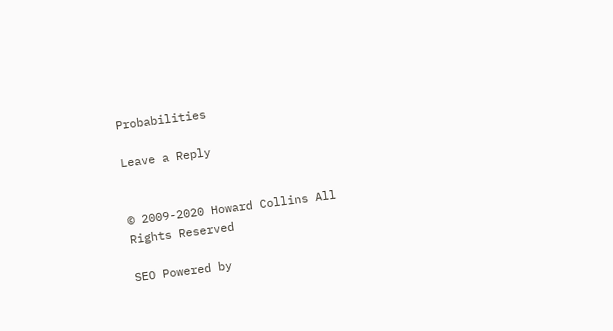Probabilities

Leave a Reply


© 2009-2020 Howard Collins All Rights Reserved

SEO Powered by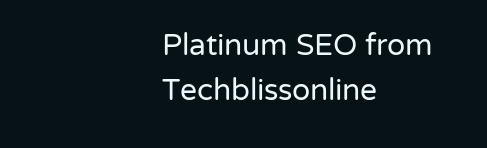Platinum SEO from Techblissonline